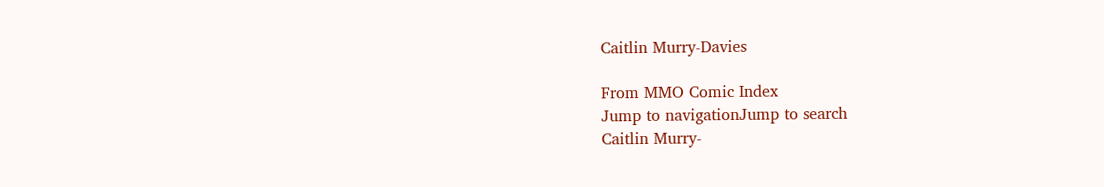Caitlin Murry-Davies

From MMO Comic Index
Jump to navigationJump to search
Caitlin Murry-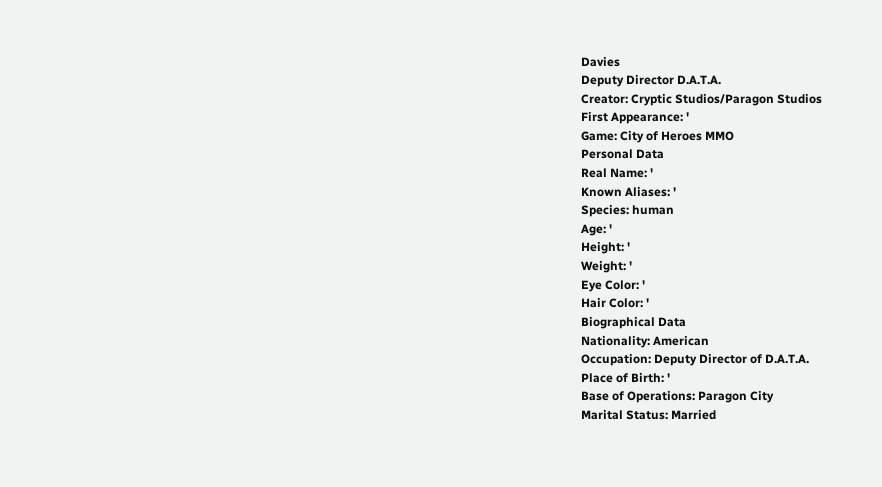Davies
Deputy Director D.A.T.A.
Creator: Cryptic Studios/Paragon Studios
First Appearance: '
Game: City of Heroes MMO
Personal Data
Real Name: '
Known Aliases: '
Species: human
Age: '
Height: '
Weight: '
Eye Color: '
Hair Color: '
Biographical Data
Nationality: American
Occupation: Deputy Director of D.A.T.A.
Place of Birth: '
Base of Operations: Paragon City
Marital Status: Married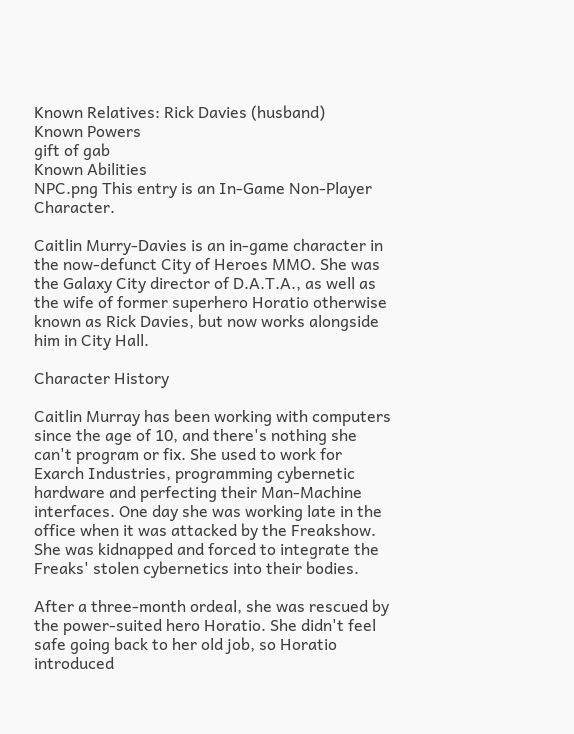Known Relatives: Rick Davies (husband)
Known Powers
gift of gab
Known Abilities
NPC.png This entry is an In-Game Non-Player Character.

Caitlin Murry-Davies is an in-game character in the now-defunct City of Heroes MMO. She was the Galaxy City director of D.A.T.A., as well as the wife of former superhero Horatio otherwise known as Rick Davies, but now works alongside him in City Hall.

Character History

Caitlin Murray has been working with computers since the age of 10, and there's nothing she can't program or fix. She used to work for Exarch Industries, programming cybernetic hardware and perfecting their Man-Machine interfaces. One day she was working late in the office when it was attacked by the Freakshow. She was kidnapped and forced to integrate the Freaks' stolen cybernetics into their bodies.

After a three-month ordeal, she was rescued by the power-suited hero Horatio. She didn't feel safe going back to her old job, so Horatio introduced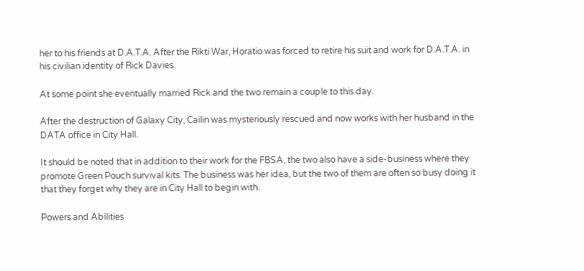her to his friends at D.A.T.A. After the Rikti War, Horatio was forced to retire his suit and work for D.A.T.A. in his civilian identity of Rick Davies.

At some point she eventually married Rick and the two remain a couple to this day.

After the destruction of Galaxy City, Cailin was mysteriously rescued and now works with her husband in the DATA office in City Hall.

It should be noted that in addition to their work for the FBSA, the two also have a side-business where they promote Green Pouch survival kits. The business was her idea, but the two of them are often so busy doing it that they forget why they are in City Hall to begin with.

Powers and Abilities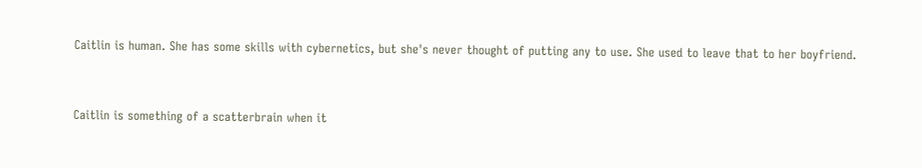Caitlin is human. She has some skills with cybernetics, but she's never thought of putting any to use. She used to leave that to her boyfriend.


Caitlin is something of a scatterbrain when it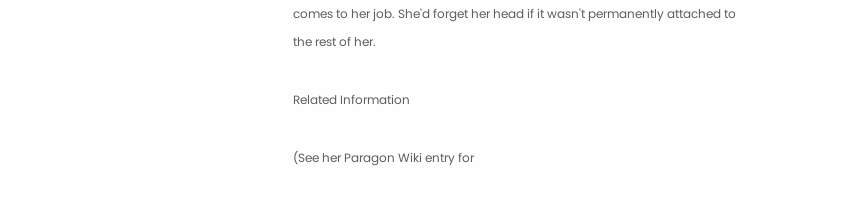comes to her job. She'd forget her head if it wasn't permanently attached to the rest of her.

Related Information

(See her Paragon Wiki entry for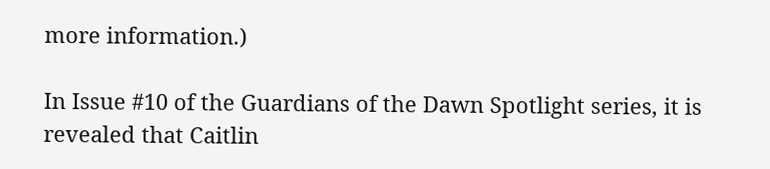more information.)

In Issue #10 of the Guardians of the Dawn Spotlight series, it is revealed that Caitlin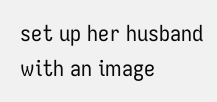set up her husband with an image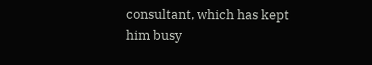consultant, which has kept him busy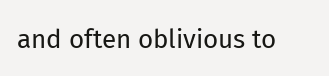and often oblivious to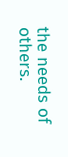the needs of others.